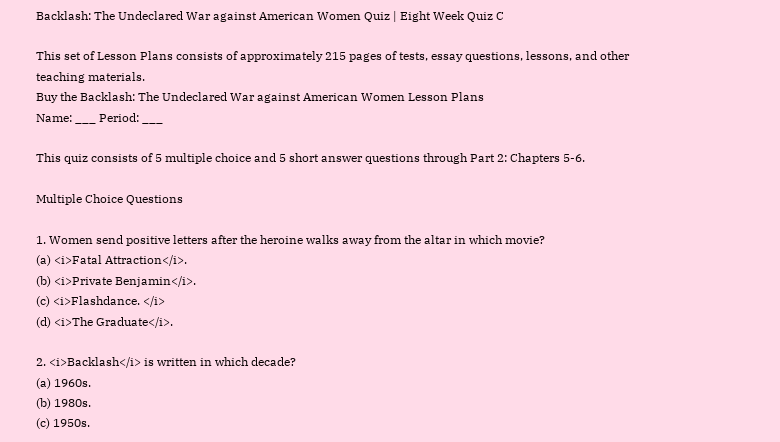Backlash: The Undeclared War against American Women Quiz | Eight Week Quiz C

This set of Lesson Plans consists of approximately 215 pages of tests, essay questions, lessons, and other teaching materials.
Buy the Backlash: The Undeclared War against American Women Lesson Plans
Name: ___ Period: ___

This quiz consists of 5 multiple choice and 5 short answer questions through Part 2: Chapters 5-6.

Multiple Choice Questions

1. Women send positive letters after the heroine walks away from the altar in which movie?
(a) <i>Fatal Attraction</i>.
(b) <i>Private Benjamin</i>.
(c) <i>Flashdance. </i>
(d) <i>The Graduate</i>.

2. <i>Backlash</i> is written in which decade?
(a) 1960s.
(b) 1980s.
(c) 1950s.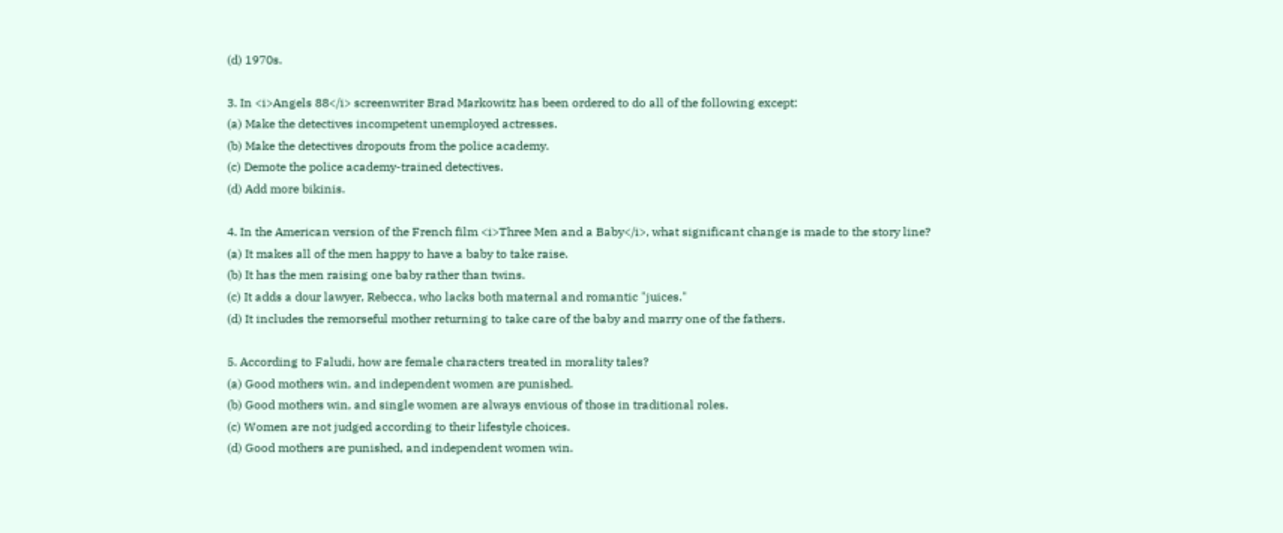(d) 1970s.

3. In <i>Angels 88</i> screenwriter Brad Markowitz has been ordered to do all of the following except:
(a) Make the detectives incompetent unemployed actresses.
(b) Make the detectives dropouts from the police academy.
(c) Demote the police academy-trained detectives.
(d) Add more bikinis.

4. In the American version of the French film <i>Three Men and a Baby</i>, what significant change is made to the story line?
(a) It makes all of the men happy to have a baby to take raise.
(b) It has the men raising one baby rather than twins.
(c) It adds a dour lawyer, Rebecca, who lacks both maternal and romantic "juices."
(d) It includes the remorseful mother returning to take care of the baby and marry one of the fathers.

5. According to Faludi, how are female characters treated in morality tales?
(a) Good mothers win, and independent women are punished.
(b) Good mothers win, and single women are always envious of those in traditional roles.
(c) Women are not judged according to their lifestyle choices.
(d) Good mothers are punished, and independent women win.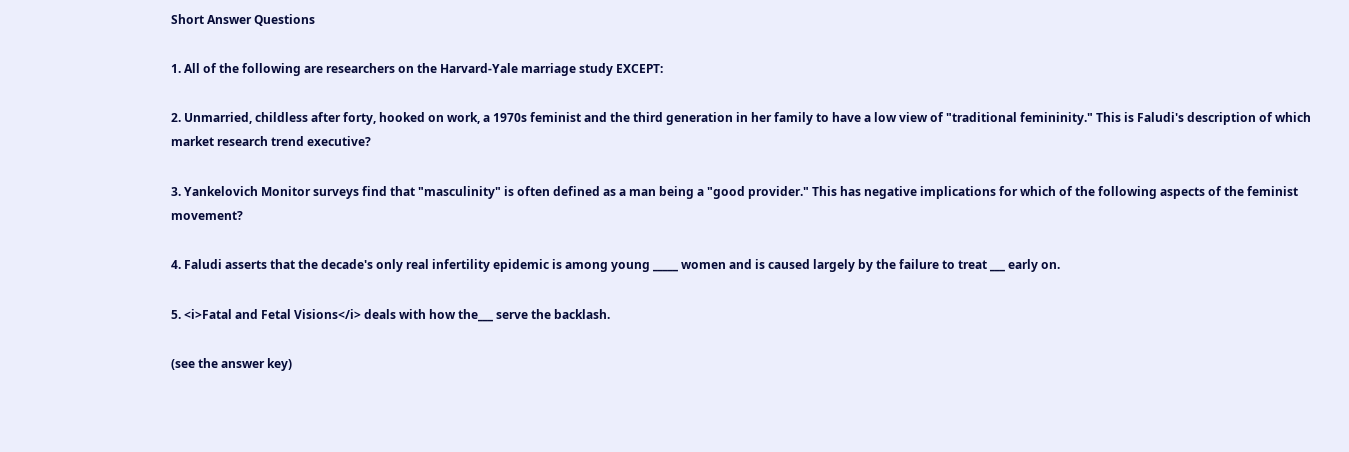Short Answer Questions

1. All of the following are researchers on the Harvard-Yale marriage study EXCEPT:

2. Unmarried, childless after forty, hooked on work, a 1970s feminist and the third generation in her family to have a low view of "traditional femininity." This is Faludi's description of which market research trend executive?

3. Yankelovich Monitor surveys find that "masculinity" is often defined as a man being a "good provider." This has negative implications for which of the following aspects of the feminist movement?

4. Faludi asserts that the decade's only real infertility epidemic is among young _____ women and is caused largely by the failure to treat ___ early on.

5. <i>Fatal and Fetal Visions</i> deals with how the___ serve the backlash.

(see the answer key)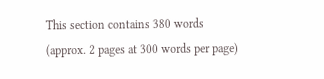This section contains 380 words
(approx. 2 pages at 300 words per page)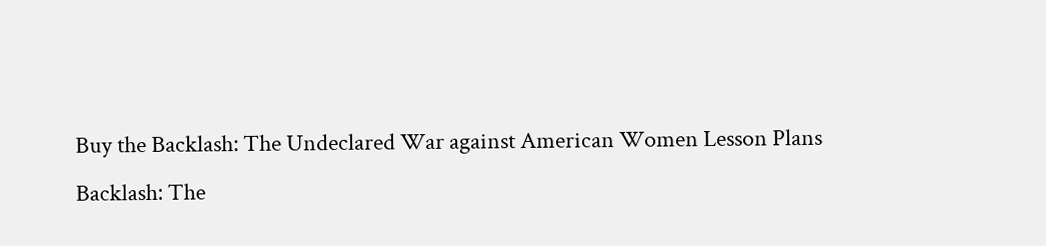Buy the Backlash: The Undeclared War against American Women Lesson Plans
Backlash: The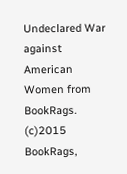Undeclared War against American Women from BookRags. (c)2015 BookRags,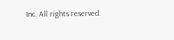Inc. All rights reserved.